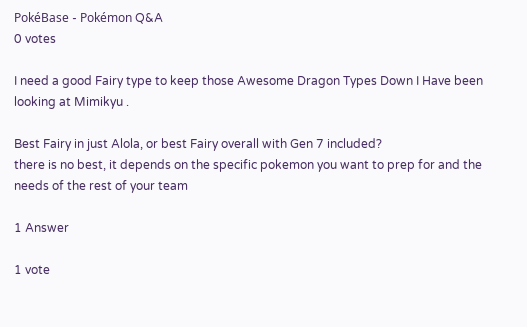PokéBase - Pokémon Q&A
0 votes

I need a good Fairy type to keep those Awesome Dragon Types Down I Have been looking at Mimikyu .

Best Fairy in just Alola, or best Fairy overall with Gen 7 included?
there is no best, it depends on the specific pokemon you want to prep for and the needs of the rest of your team

1 Answer

1 vote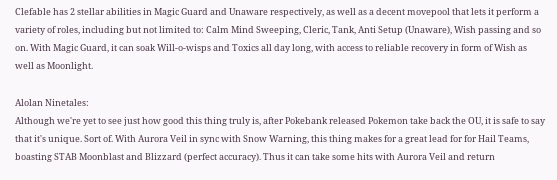Clefable has 2 stellar abilities in Magic Guard and Unaware respectively, as well as a decent movepool that lets it perform a variety of roles, including but not limited to: Calm Mind Sweeping, Cleric, Tank, Anti Setup (Unaware), Wish passing and so on. With Magic Guard, it can soak Will-o-wisps and Toxics all day long, with access to reliable recovery in form of Wish as well as Moonlight.

Alolan Ninetales:
Although we're yet to see just how good this thing truly is, after Pokebank released Pokemon take back the OU, it is safe to say that it's unique. Sort of. With Aurora Veil in sync with Snow Warning, this thing makes for a great lead for for Hail Teams, boasting STAB Moonblast and Blizzard (perfect accuracy). Thus it can take some hits with Aurora Veil and return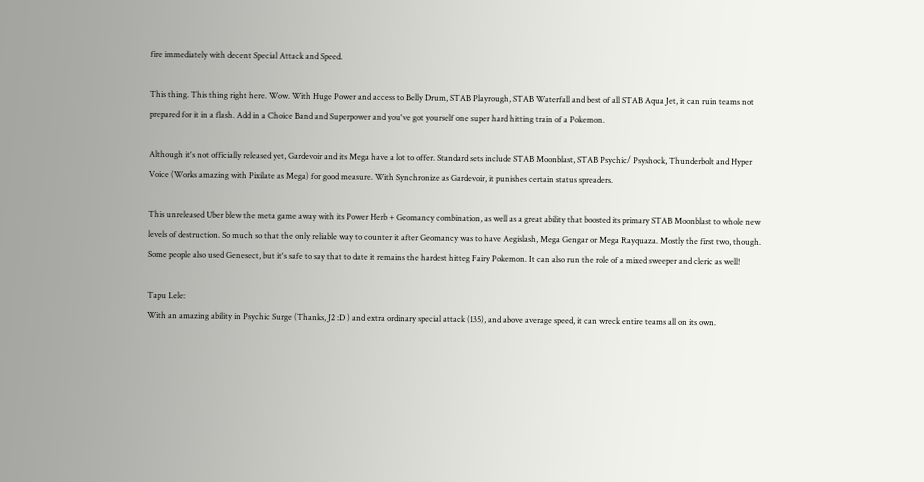fire immediately with decent Special Attack and Speed.

This thing. This thing right here. Wow. With Huge Power and access to Belly Drum, STAB Playrough, STAB Waterfall and best of all STAB Aqua Jet, it can ruin teams not prepared for it in a flash. Add in a Choice Band and Superpower and you've got yourself one super hard hitting train of a Pokemon.

Although it's not officially released yet, Gardevoir and its Mega have a lot to offer. Standard sets include STAB Moonblast, STAB Psychic/ Psyshock, Thunderbolt and Hyper Voice (Works amazing with Pixilate as Mega) for good measure. With Synchronize as Gardevoir, it punishes certain status spreaders.

This unreleased Uber blew the meta game away with its Power Herb + Geomancy combination, as well as a great ability that boosted its primary STAB Moonblast to whole new levels of destruction. So much so that the only reliable way to counter it after Geomancy was to have Aegislash, Mega Gengar or Mega Rayquaza. Mostly the first two, though. Some people also used Genesect, but it's safe to say that to date it remains the hardest hitteg Fairy Pokemon. It can also run the role of a mixed sweeper and cleric as well!

Tapu Lele:
With an amazing ability in Psychic Surge (Thanks, J2 :D ) and extra ordinary special attack (135), and above average speed, it can wreck entire teams all on its own.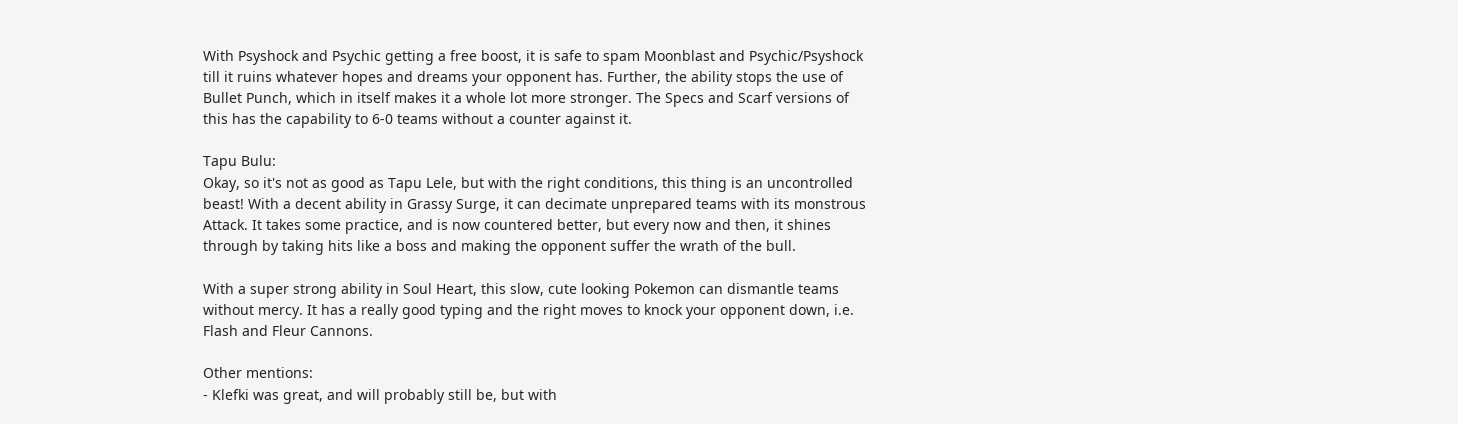With Psyshock and Psychic getting a free boost, it is safe to spam Moonblast and Psychic/Psyshock till it ruins whatever hopes and dreams your opponent has. Further, the ability stops the use of Bullet Punch, which in itself makes it a whole lot more stronger. The Specs and Scarf versions of this has the capability to 6-0 teams without a counter against it.

Tapu Bulu:
Okay, so it's not as good as Tapu Lele, but with the right conditions, this thing is an uncontrolled beast! With a decent ability in Grassy Surge, it can decimate unprepared teams with its monstrous Attack. It takes some practice, and is now countered better, but every now and then, it shines through by taking hits like a boss and making the opponent suffer the wrath of the bull.

With a super strong ability in Soul Heart, this slow, cute looking Pokemon can dismantle teams without mercy. It has a really good typing and the right moves to knock your opponent down, i.e. Flash and Fleur Cannons.

Other mentions:
- Klefki was great, and will probably still be, but with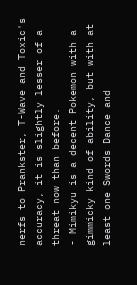nerfs to Prankster, T-Wave and Toxic's accuracy, it is slightly lesser of a threat now than before.
- Mimikyu is a decent Pokemon with a gimmicky kind of ability, but with at least one Swords Dance and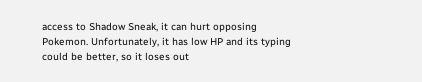access to Shadow Sneak, it can hurt opposing Pokemon. Unfortunately, it has low HP and its typing could be better, so it loses out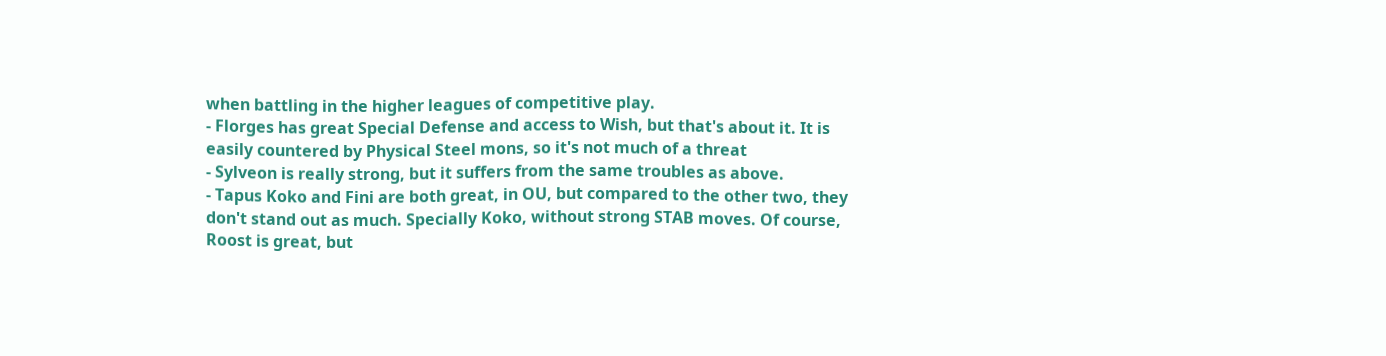when battling in the higher leagues of competitive play.
- Florges has great Special Defense and access to Wish, but that's about it. It is easily countered by Physical Steel mons, so it's not much of a threat
- Sylveon is really strong, but it suffers from the same troubles as above.
- Tapus Koko and Fini are both great, in OU, but compared to the other two, they don't stand out as much. Specially Koko, without strong STAB moves. Of course, Roost is great, but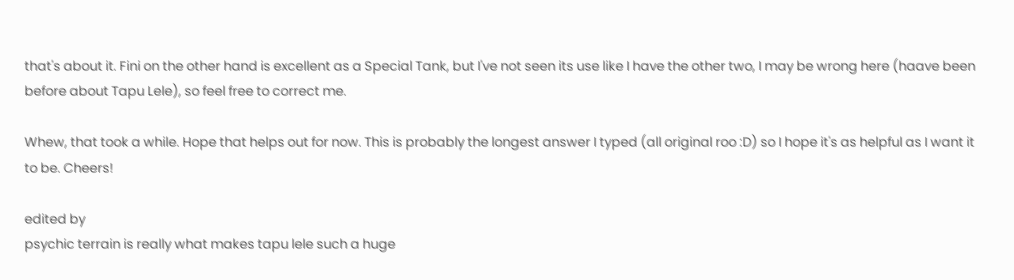that's about it. Fini on the other hand is excellent as a Special Tank, but I've not seen its use like I have the other two, I may be wrong here (haave been before about Tapu Lele), so feel free to correct me.

Whew, that took a while. Hope that helps out for now. This is probably the longest answer I typed (all original roo :D) so I hope it's as helpful as I want it to be. Cheers!

edited by
psychic terrain is really what makes tapu lele such a huge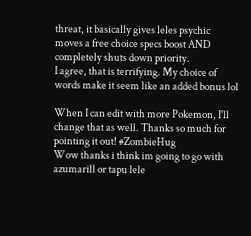threat, it basically gives leles psychic moves a free choice specs boost AND completely shuts down priority.
I agree, that is terrifying. My choice of words make it seem like an added bonus lol

When I can edit with more Pokemon, I'll change that as well. Thanks so much for pointing it out! #ZombieHug
Wow thanks i think im going to go with azumarill or tapu lele